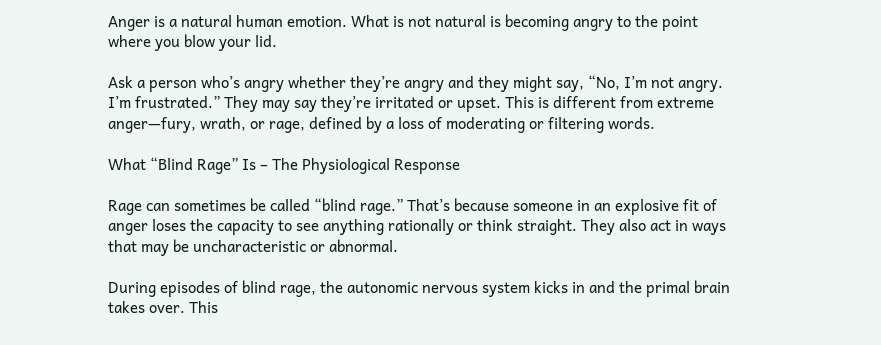Anger is a natural human emotion. What is not natural is becoming angry to the point where you blow your lid.

Ask a person who’s angry whether they’re angry and they might say, “No, I’m not angry. I’m frustrated.” They may say they’re irritated or upset. This is different from extreme anger—fury, wrath, or rage, defined by a loss of moderating or filtering words.

What “Blind Rage” Is – The Physiological Response

Rage can sometimes be called “blind rage.” That’s because someone in an explosive fit of anger loses the capacity to see anything rationally or think straight. They also act in ways that may be uncharacteristic or abnormal.

During episodes of blind rage, the autonomic nervous system kicks in and the primal brain takes over. This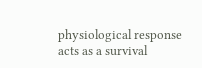physiological response acts as a survival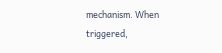mechanism. When triggered,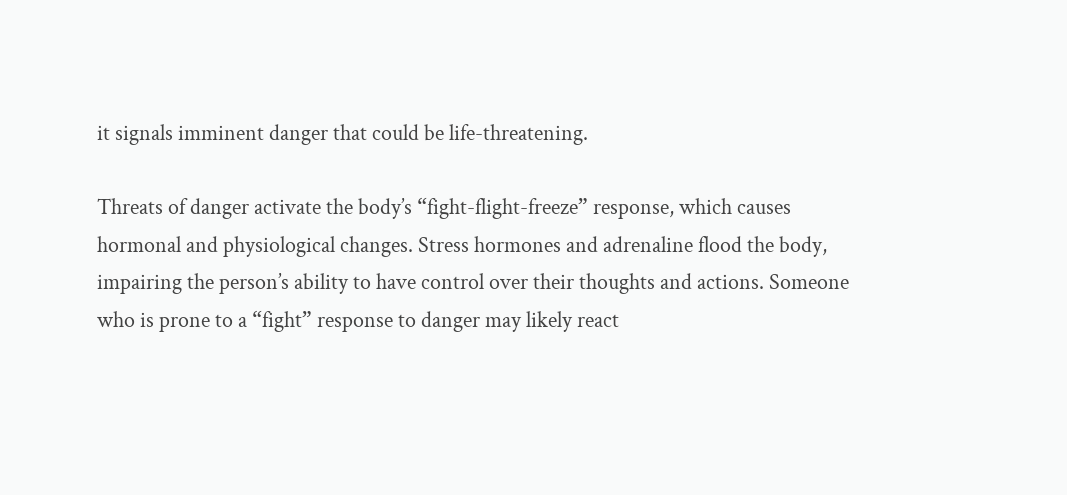it signals imminent danger that could be life-threatening.

Threats of danger activate the body’s “fight-flight-freeze” response, which causes hormonal and physiological changes. Stress hormones and adrenaline flood the body, impairing the person’s ability to have control over their thoughts and actions. Someone who is prone to a “fight” response to danger may likely react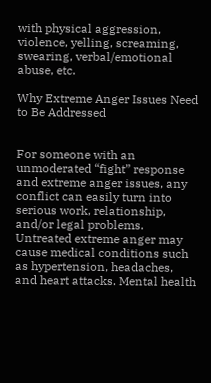with physical aggression, violence, yelling, screaming, swearing, verbal/emotional abuse, etc.

Why Extreme Anger Issues Need to Be Addressed


For someone with an unmoderated “fight” response and extreme anger issues, any conflict can easily turn into serious work, relationship, and/or legal problems. Untreated extreme anger may cause medical conditions such as hypertension, headaches, and heart attacks. Mental health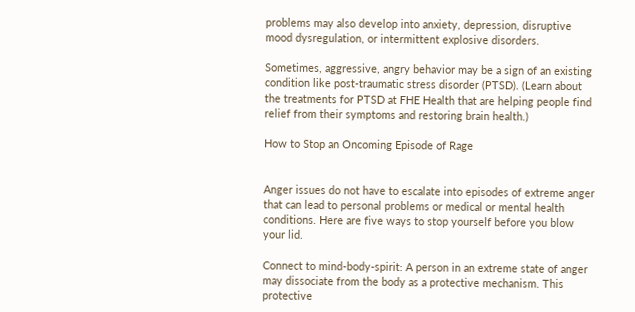problems may also develop into anxiety, depression, disruptive mood dysregulation, or intermittent explosive disorders.

Sometimes, aggressive, angry behavior may be a sign of an existing condition like post-traumatic stress disorder (PTSD). (Learn about the treatments for PTSD at FHE Health that are helping people find relief from their symptoms and restoring brain health.)

How to Stop an Oncoming Episode of Rage


Anger issues do not have to escalate into episodes of extreme anger that can lead to personal problems or medical or mental health conditions. Here are five ways to stop yourself before you blow your lid.

Connect to mind-body-spirit: A person in an extreme state of anger may dissociate from the body as a protective mechanism. This protective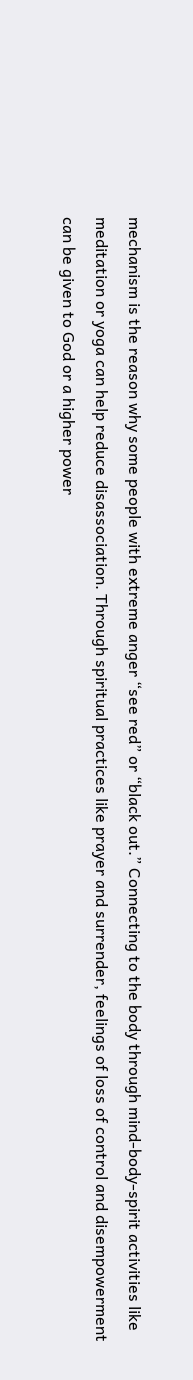mechanism is the reason why some people with extreme anger “see red” or “black out.” Connecting to the body through mind-body-spirit activities like meditation or yoga can help reduce disassociation. Through spiritual practices like prayer and surrender, feelings of loss of control and disempowerment can be given to God or a higher power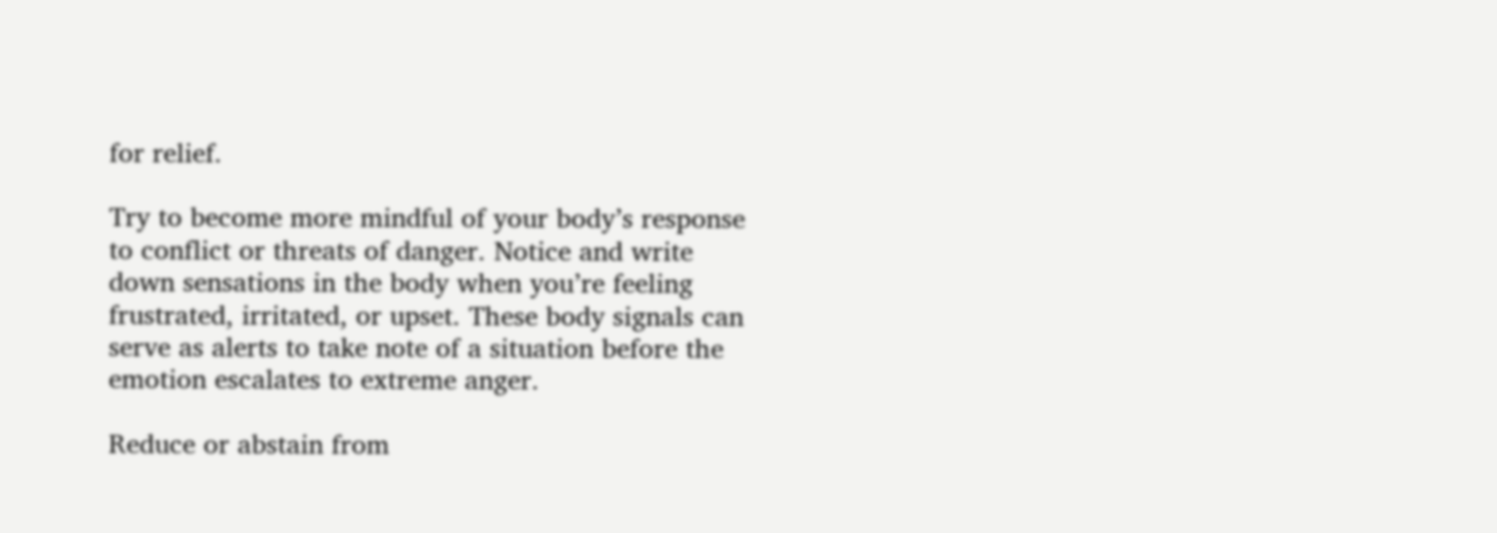for relief.

Try to become more mindful of your body’s response to conflict or threats of danger. Notice and write down sensations in the body when you’re feeling frustrated, irritated, or upset. These body signals can serve as alerts to take note of a situation before the emotion escalates to extreme anger.

Reduce or abstain from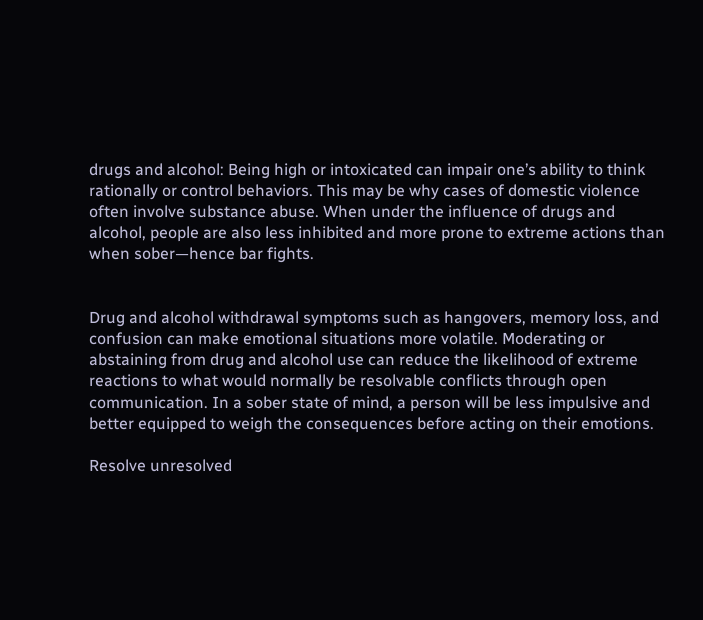drugs and alcohol: Being high or intoxicated can impair one’s ability to think rationally or control behaviors. This may be why cases of domestic violence often involve substance abuse. When under the influence of drugs and alcohol, people are also less inhibited and more prone to extreme actions than when sober—hence bar fights.


Drug and alcohol withdrawal symptoms such as hangovers, memory loss, and confusion can make emotional situations more volatile. Moderating or abstaining from drug and alcohol use can reduce the likelihood of extreme reactions to what would normally be resolvable conflicts through open communication. In a sober state of mind, a person will be less impulsive and better equipped to weigh the consequences before acting on their emotions.

Resolve unresolved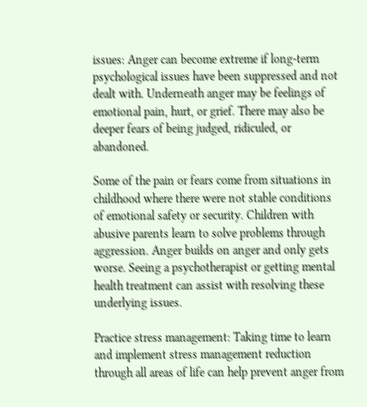issues: Anger can become extreme if long-term psychological issues have been suppressed and not dealt with. Underneath anger may be feelings of emotional pain, hurt, or grief. There may also be deeper fears of being judged, ridiculed, or abandoned.

Some of the pain or fears come from situations in childhood where there were not stable conditions of emotional safety or security. Children with abusive parents learn to solve problems through aggression. Anger builds on anger and only gets worse. Seeing a psychotherapist or getting mental health treatment can assist with resolving these underlying issues.

Practice stress management: Taking time to learn and implement stress management reduction through all areas of life can help prevent anger from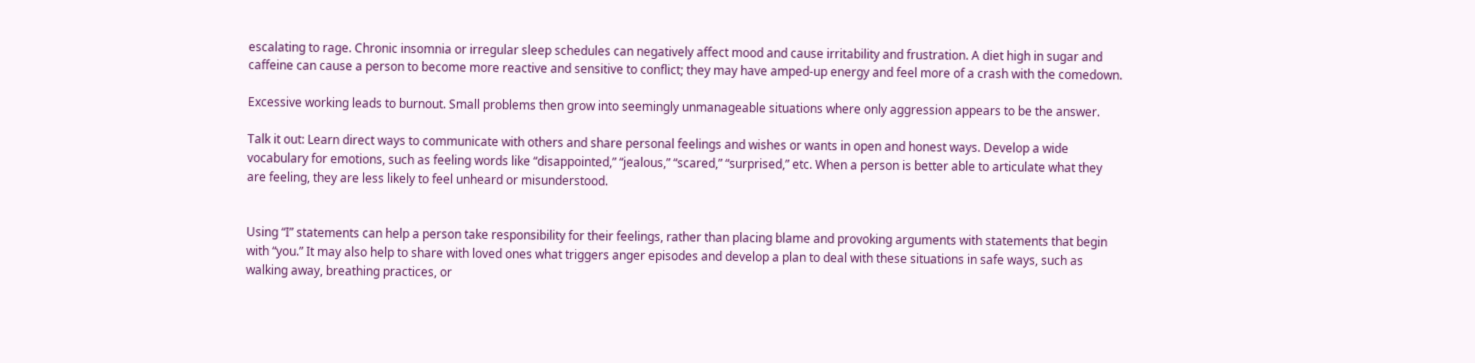escalating to rage. Chronic insomnia or irregular sleep schedules can negatively affect mood and cause irritability and frustration. A diet high in sugar and caffeine can cause a person to become more reactive and sensitive to conflict; they may have amped-up energy and feel more of a crash with the comedown.

Excessive working leads to burnout. Small problems then grow into seemingly unmanageable situations where only aggression appears to be the answer.

Talk it out: Learn direct ways to communicate with others and share personal feelings and wishes or wants in open and honest ways. Develop a wide vocabulary for emotions, such as feeling words like “disappointed,” “jealous,” “scared,” “surprised,” etc. When a person is better able to articulate what they are feeling, they are less likely to feel unheard or misunderstood.


Using “I” statements can help a person take responsibility for their feelings, rather than placing blame and provoking arguments with statements that begin with “you.” It may also help to share with loved ones what triggers anger episodes and develop a plan to deal with these situations in safe ways, such as walking away, breathing practices, or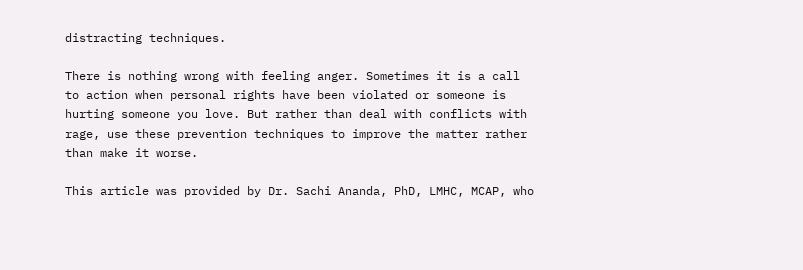distracting techniques.

There is nothing wrong with feeling anger. Sometimes it is a call to action when personal rights have been violated or someone is hurting someone you love. But rather than deal with conflicts with rage, use these prevention techniques to improve the matter rather than make it worse.

This article was provided by Dr. Sachi Ananda, PhD, LMHC, MCAP, who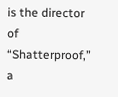is the director of “Shatterproof,” a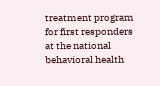treatment program for first responders at the national behavioral health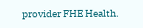provider FHE Health.